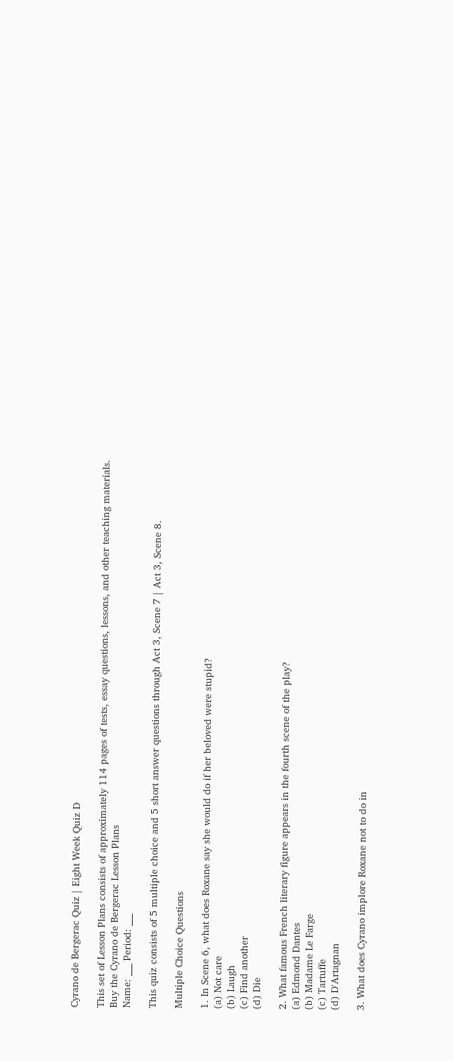Cyrano de Bergerac Quiz | Eight Week Quiz D

This set of Lesson Plans consists of approximately 114 pages of tests, essay questions, lessons, and other teaching materials.
Buy the Cyrano de Bergerac Lesson Plans
Name: ___ Period: ___

This quiz consists of 5 multiple choice and 5 short answer questions through Act 3, Scene 7 | Act 3, Scene 8.

Multiple Choice Questions

1. In Scene 6, what does Roxane say she would do if her beloved were stupid?
(a) Not care
(b) Laugh
(c) Find another
(d) Die

2. What famous French literary figure appears in the fourth scene of the play?
(a) Edmond Dantes
(b) Madame Le Farge
(c) Tartuffe
(d) D'Artagnan

3. What does Cyrano implore Roxane not to do in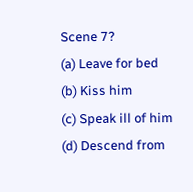Scene 7?
(a) Leave for bed
(b) Kiss him
(c) Speak ill of him
(d) Descend from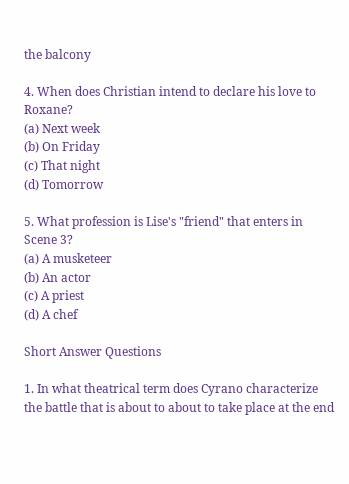the balcony

4. When does Christian intend to declare his love to Roxane?
(a) Next week
(b) On Friday
(c) That night
(d) Tomorrow

5. What profession is Lise's "friend" that enters in Scene 3?
(a) A musketeer
(b) An actor
(c) A priest
(d) A chef

Short Answer Questions

1. In what theatrical term does Cyrano characterize the battle that is about to about to take place at the end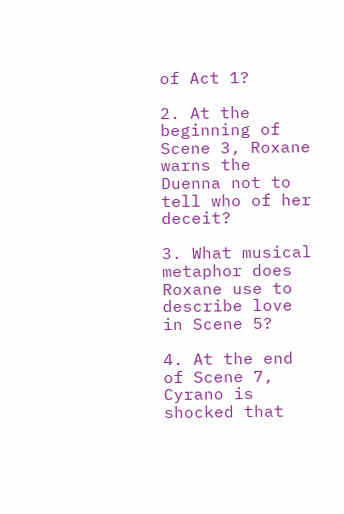of Act 1?

2. At the beginning of Scene 3, Roxane warns the Duenna not to tell who of her deceit?

3. What musical metaphor does Roxane use to describe love in Scene 5?

4. At the end of Scene 7, Cyrano is shocked that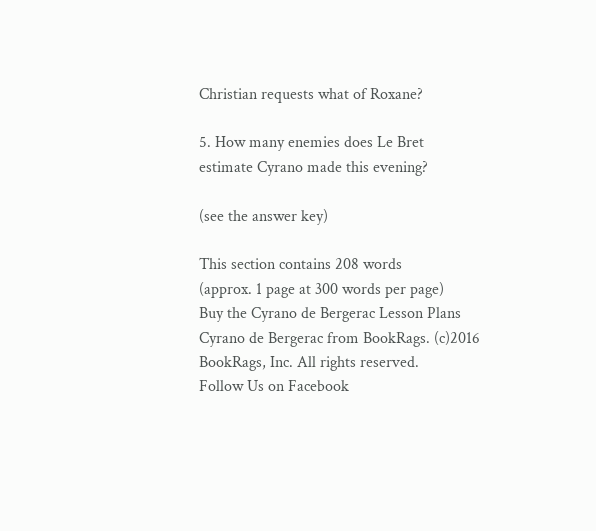Christian requests what of Roxane?

5. How many enemies does Le Bret estimate Cyrano made this evening?

(see the answer key)

This section contains 208 words
(approx. 1 page at 300 words per page)
Buy the Cyrano de Bergerac Lesson Plans
Cyrano de Bergerac from BookRags. (c)2016 BookRags, Inc. All rights reserved.
Follow Us on Facebook